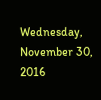Wednesday, November 30, 2016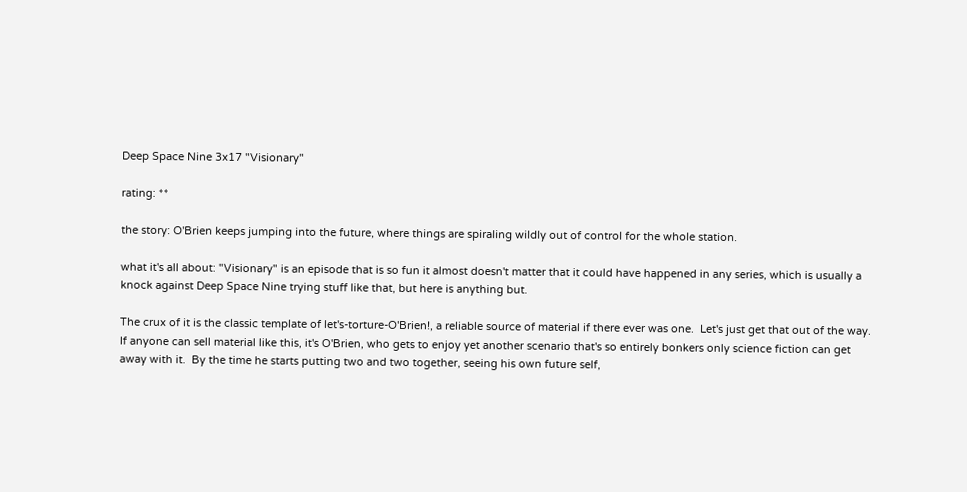Deep Space Nine 3x17 "Visionary"

rating: **

the story: O'Brien keeps jumping into the future, where things are spiraling wildly out of control for the whole station.

what it's all about: "Visionary" is an episode that is so fun it almost doesn't matter that it could have happened in any series, which is usually a knock against Deep Space Nine trying stuff like that, but here is anything but.

The crux of it is the classic template of let's-torture-O'Brien!, a reliable source of material if there ever was one.  Let's just get that out of the way.  If anyone can sell material like this, it's O'Brien, who gets to enjoy yet another scenario that's so entirely bonkers only science fiction can get away with it.  By the time he starts putting two and two together, seeing his own future self,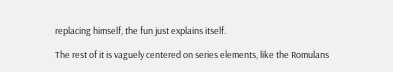replacing himself, the fun just explains itself.

The rest of it is vaguely centered on series elements, like the Romulans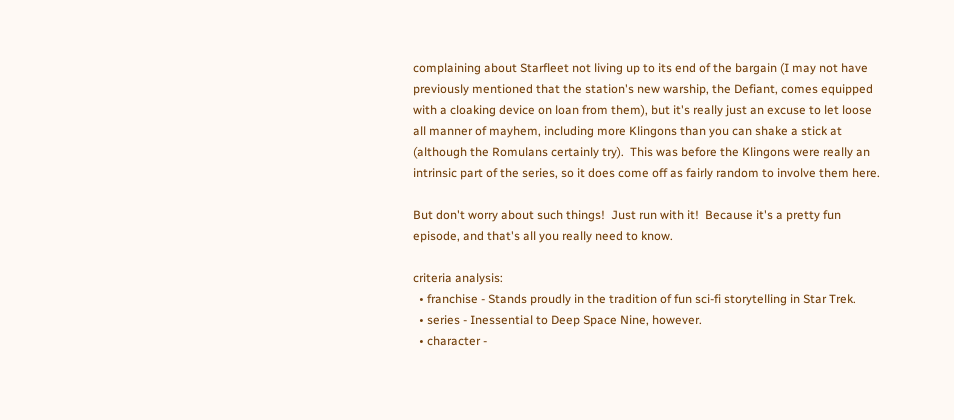complaining about Starfleet not living up to its end of the bargain (I may not have previously mentioned that the station's new warship, the Defiant, comes equipped with a cloaking device on loan from them), but it's really just an excuse to let loose all manner of mayhem, including more Klingons than you can shake a stick at (although the Romulans certainly try).  This was before the Klingons were really an intrinsic part of the series, so it does come off as fairly random to involve them here.

But don't worry about such things!  Just run with it!  Because it's a pretty fun episode, and that's all you really need to know.

criteria analysis:
  • franchise - Stands proudly in the tradition of fun sci-fi storytelling in Star Trek.
  • series - Inessential to Deep Space Nine, however.
  • character -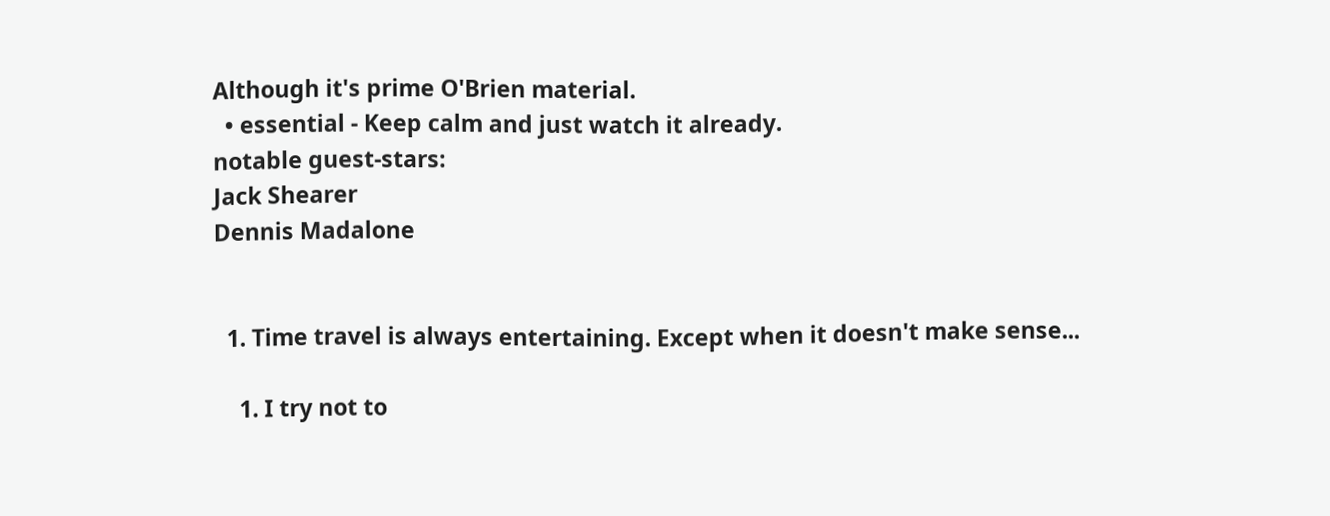Although it's prime O'Brien material.
  • essential - Keep calm and just watch it already.
notable guest-stars:
Jack Shearer
Dennis Madalone


  1. Time travel is always entertaining. Except when it doesn't make sense...

    1. I try not to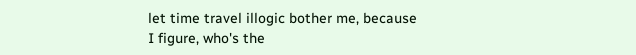let time travel illogic bother me, because I figure, who's the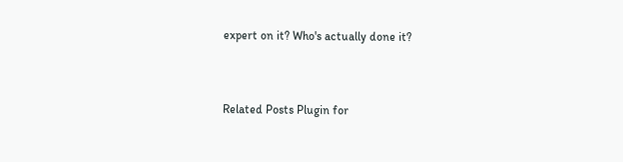expert on it? Who's actually done it?


Related Posts Plugin for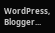WordPress, Blogger...